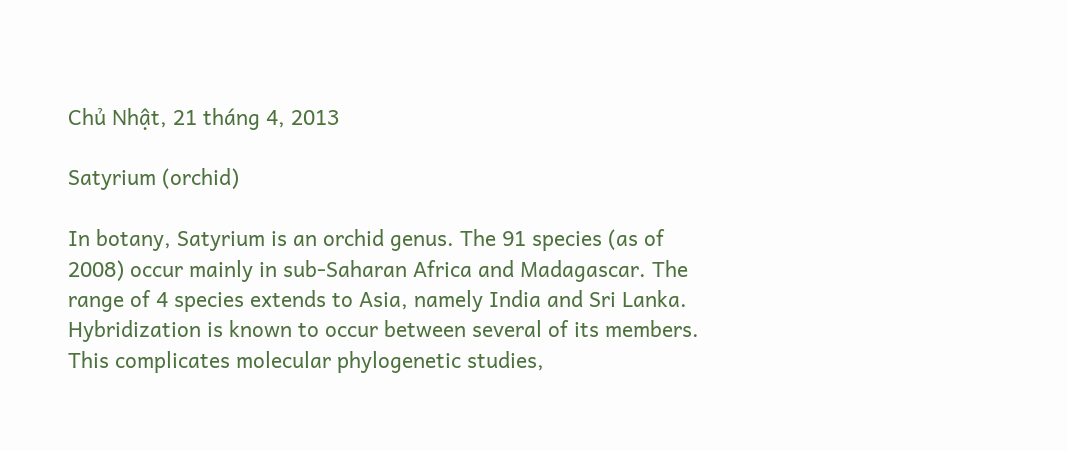Chủ Nhật, 21 tháng 4, 2013

Satyrium (orchid)

In botany, Satyrium is an orchid genus. The 91 species (as of 2008) occur mainly in sub-Saharan Africa and Madagascar. The range of 4 species extends to Asia, namely India and Sri Lanka. Hybridization is known to occur between several of its members. This complicates molecular phylogenetic studies,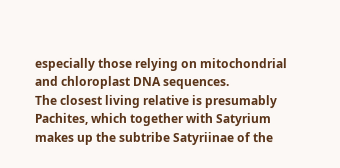especially those relying on mitochondrial and chloroplast DNA sequences.
The closest living relative is presumably Pachites, which together with Satyrium makes up the subtribe Satyriinae of the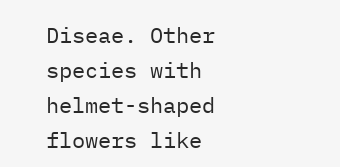Diseae. Other species with helmet-shaped flowers like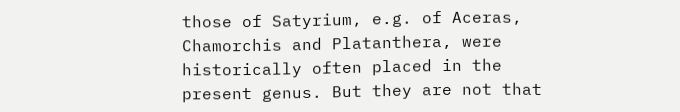those of Satyrium, e.g. of Aceras, Chamorchis and Platanthera, were historically often placed in the present genus. But they are not that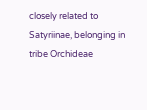closely related to Satyriinae, belonging in tribe Orchideae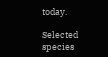today.

Selected species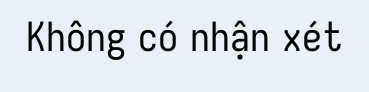Không có nhận xét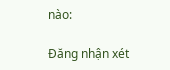nào:

Đăng nhận xét